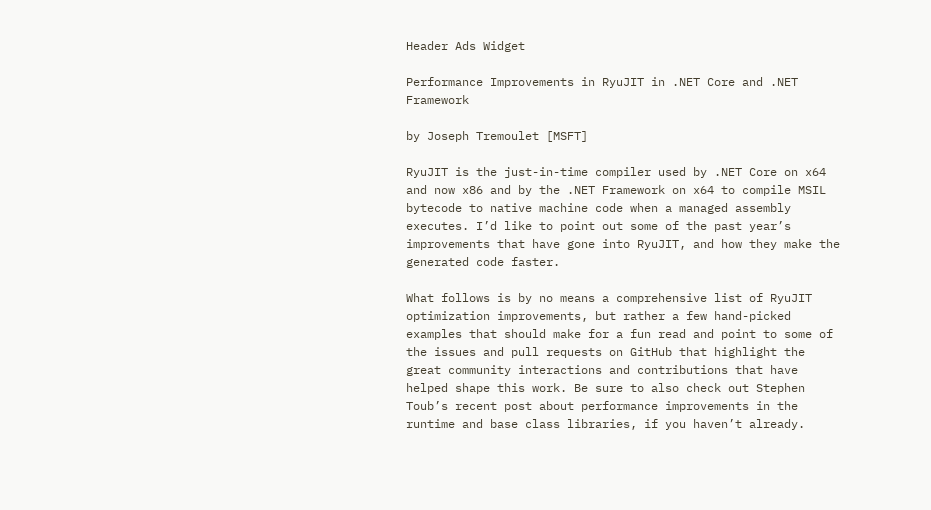Header Ads Widget

Performance Improvements in RyuJIT in .NET Core and .NET Framework

by Joseph Tremoulet [MSFT]

RyuJIT is the just-in-time compiler used by .NET Core on x64 and now x86 and by the .NET Framework on x64 to compile MSIL bytecode to native machine code when a managed assembly executes. I’d like to point out some of the past year’s improvements that have gone into RyuJIT, and how they make the generated code faster.

What follows is by no means a comprehensive list of RyuJIT optimization improvements, but rather a few hand-picked examples that should make for a fun read and point to some of the issues and pull requests on GitHub that highlight the great community interactions and contributions that have helped shape this work. Be sure to also check out Stephen Toub’s recent post about performance improvements in the runtime and base class libraries, if you haven’t already.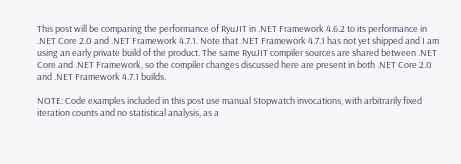This post will be comparing the performance of RyuJIT in .NET Framework 4.6.2 to its performance in .NET Core 2.0 and .NET Framework 4.7.1. Note that .NET Framework 4.7.1 has not yet shipped and I am using an early private build of the product. The same RyuJIT compiler sources are shared between .NET Core and .NET Framework, so the compiler changes discussed here are present in both .NET Core 2.0 and .NET Framework 4.7.1 builds.

NOTE: Code examples included in this post use manual Stopwatch invocations, with arbitrarily fixed iteration counts and no statistical analysis, as a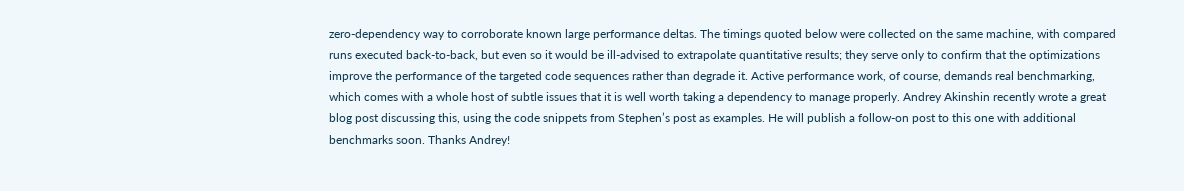zero-dependency way to corroborate known large performance deltas. The timings quoted below were collected on the same machine, with compared runs executed back-to-back, but even so it would be ill-advised to extrapolate quantitative results; they serve only to confirm that the optimizations improve the performance of the targeted code sequences rather than degrade it. Active performance work, of course, demands real benchmarking, which comes with a whole host of subtle issues that it is well worth taking a dependency to manage properly. Andrey Akinshin recently wrote a great blog post discussing this, using the code snippets from Stephen’s post as examples. He will publish a follow-on post to this one with additional benchmarks soon. Thanks Andrey!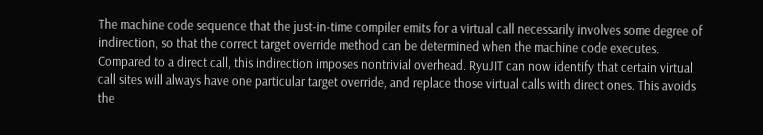The machine code sequence that the just-in-time compiler emits for a virtual call necessarily involves some degree of indirection, so that the correct target override method can be determined when the machine code executes. Compared to a direct call, this indirection imposes nontrivial overhead. RyuJIT can now identify that certain virtual call sites will always have one particular target override, and replace those virtual calls with direct ones. This avoids the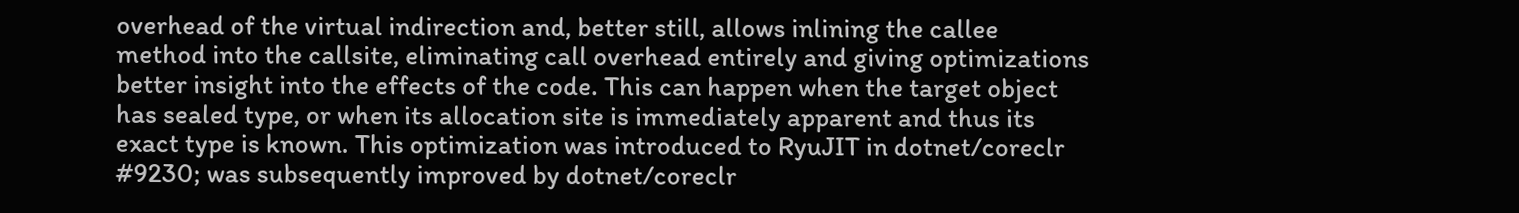overhead of the virtual indirection and, better still, allows inlining the callee method into the callsite, eliminating call overhead entirely and giving optimizations better insight into the effects of the code. This can happen when the target object has sealed type, or when its allocation site is immediately apparent and thus its exact type is known. This optimization was introduced to RyuJIT in dotnet/coreclr #9230; was subsequently improved by dotnet/coreclr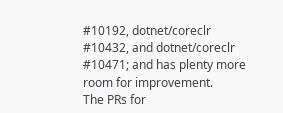#10192, dotnet/coreclr #10432, and dotnet/coreclr #10471; and has plenty more room for improvement.
The PRs for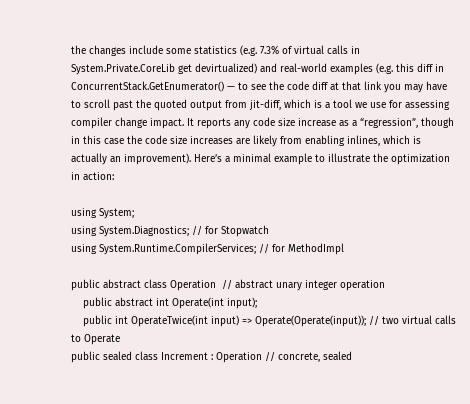the changes include some statistics (e.g. 7.3% of virtual calls in System.Private.CoreLib get devirtualized) and real-world examples (e.g. this diff in ConcurrentStack.GetEnumerator() — to see the code diff at that link you may have to scroll past the quoted output from jit-diff, which is a tool we use for assessing compiler change impact. It reports any code size increase as a “regression”, though in this case the code size increases are likely from enabling inlines, which is actually an improvement). Here’s a minimal example to illustrate the optimization in action:

using System;
using System.Diagnostics; // for Stopwatch
using System.Runtime.CompilerServices; // for MethodImpl

public abstract class Operation  // abstract unary integer operation
    public abstract int Operate(int input);
    public int OperateTwice(int input) => Operate(Operate(input)); // two virtual calls to Operate
public sealed class Increment : Operation // concrete, sealed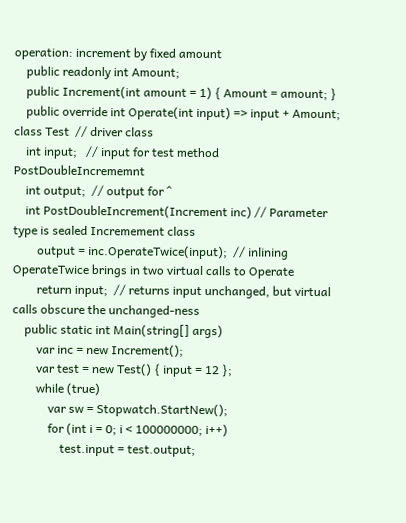operation: increment by fixed amount
    public readonly int Amount;
    public Increment(int amount = 1) { Amount = amount; }
    public override int Operate(int input) => input + Amount;
class Test  // driver class
    int input;   // input for test method PostDoubleIncrememnt
    int output;  // output for ^
    int PostDoubleIncrement(Increment inc) // Parameter type is sealed Incremement class
        output = inc.OperateTwice(input);  // inlining OperateTwice brings in two virtual calls to Operate
        return input;  // returns input unchanged, but virtual calls obscure the unchanged-ness
    public static int Main(string[] args)
        var inc = new Increment();
        var test = new Test() { input = 12 };
        while (true)
            var sw = Stopwatch.StartNew();
            for (int i = 0; i < 100000000; i++)
                test.input = test.output;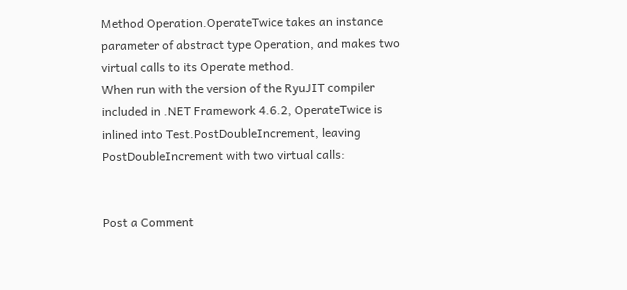Method Operation.OperateTwice takes an instance parameter of abstract type Operation, and makes two virtual calls to its Operate method.
When run with the version of the RyuJIT compiler included in .NET Framework 4.6.2, OperateTwice is inlined into Test.PostDoubleIncrement, leaving PostDoubleIncrement with two virtual calls:


Post a Comment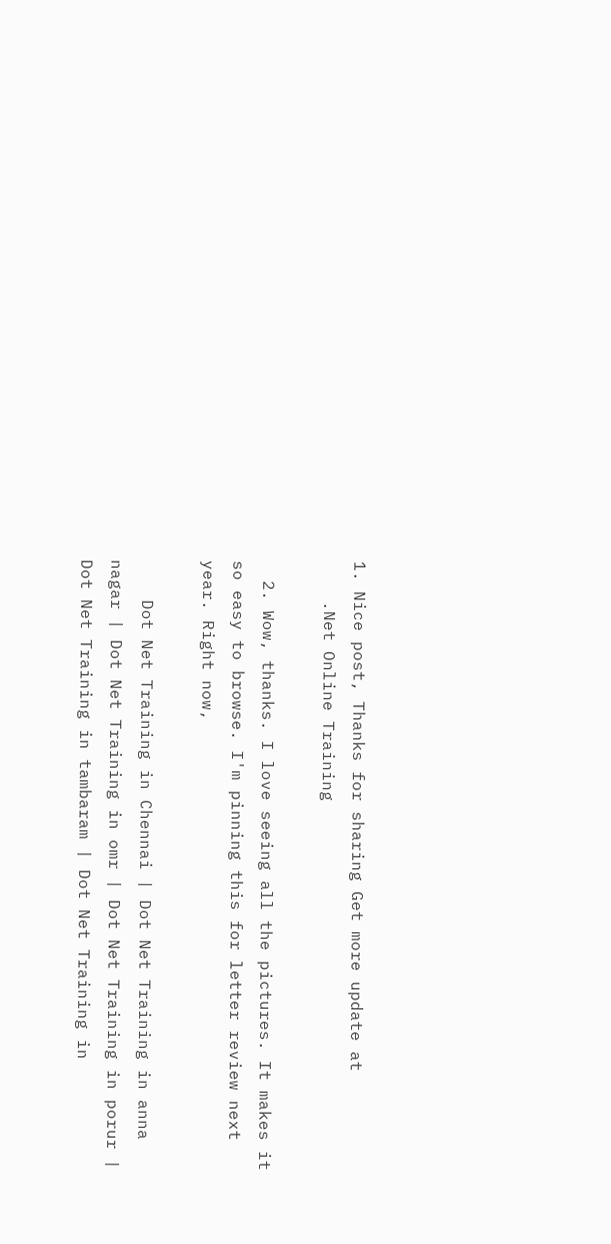1. Nice post, Thanks for sharing Get more update at
    .Net Online Training

  2. Wow, thanks. I love seeing all the pictures. It makes it so easy to browse. I'm pinning this for letter review next year. Right now,

    Dot Net Training in Chennai | Dot Net Training in anna nagar | Dot Net Training in omr | Dot Net Training in porur | Dot Net Training in tambaram | Dot Net Training in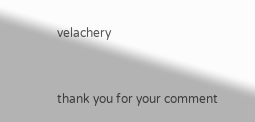velachery


thank you for your comment